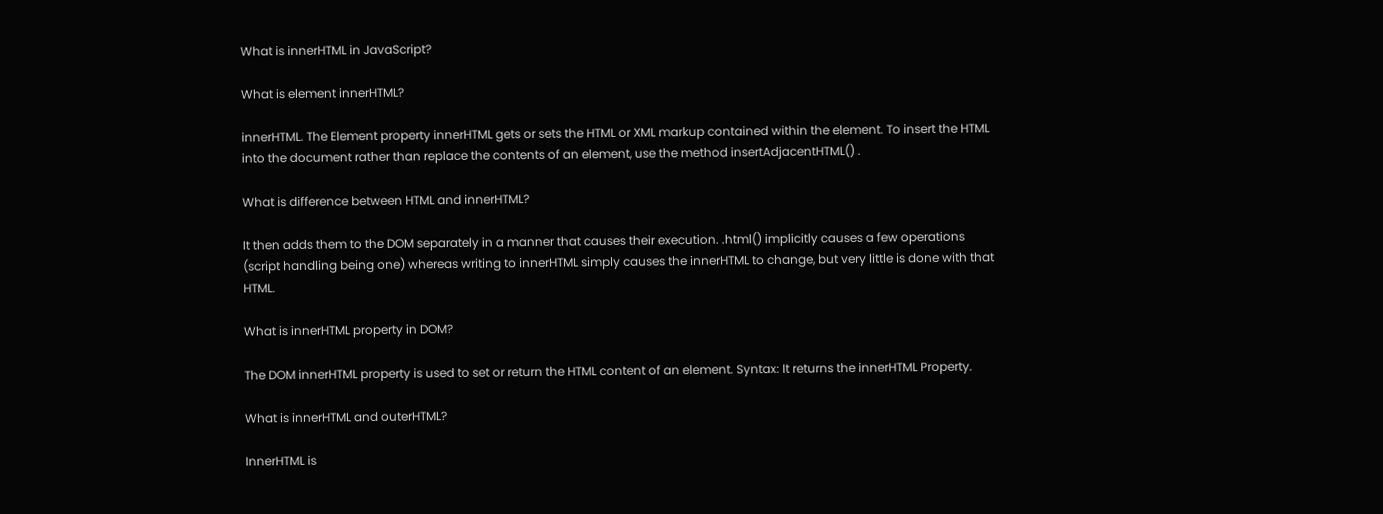What is innerHTML in JavaScript?

What is element innerHTML?

innerHTML. The Element property innerHTML gets or sets the HTML or XML markup contained within the element. To insert the HTML into the document rather than replace the contents of an element, use the method insertAdjacentHTML() .

What is difference between HTML and innerHTML?

It then adds them to the DOM separately in a manner that causes their execution. .html() implicitly causes a few operations (script handling being one) whereas writing to innerHTML simply causes the innerHTML to change, but very little is done with that HTML.

What is innerHTML property in DOM?

The DOM innerHTML property is used to set or return the HTML content of an element. Syntax: It returns the innerHTML Property.

What is innerHTML and outerHTML?

InnerHTML is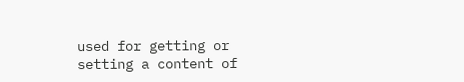used for getting or setting a content of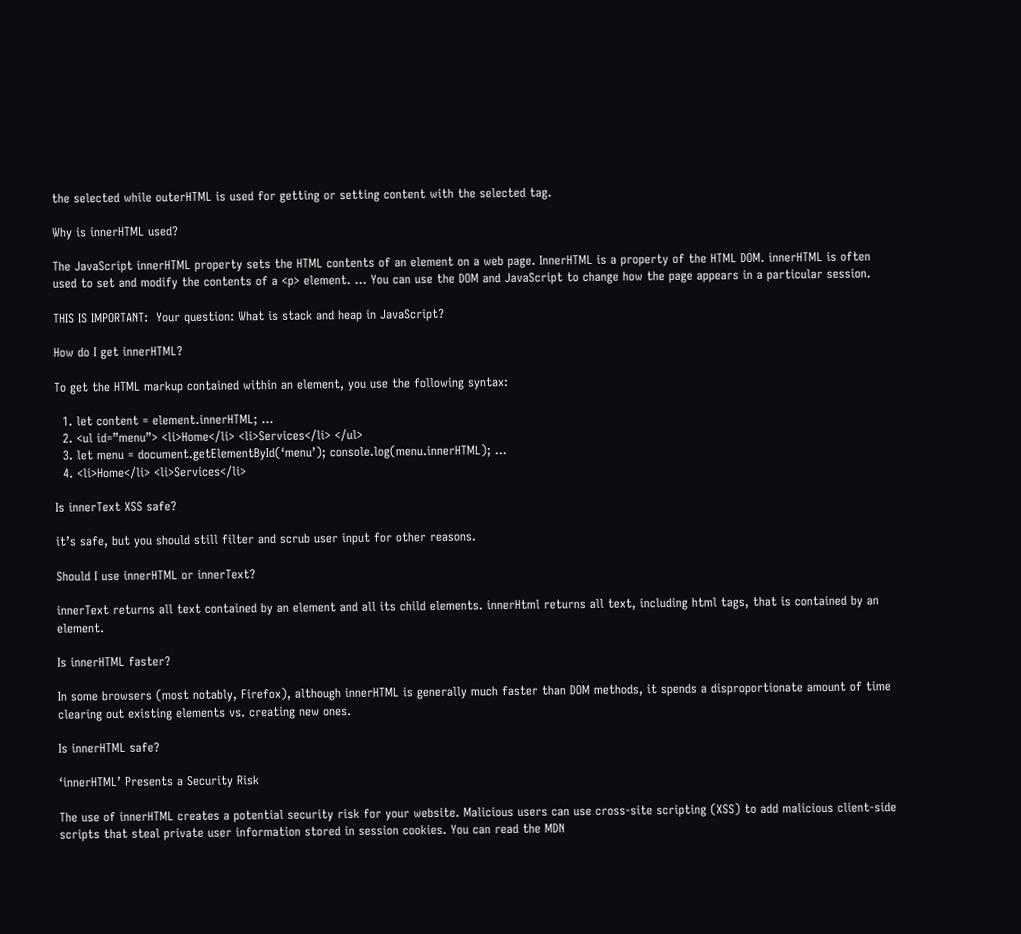the selected while outerHTML is used for getting or setting content with the selected tag.

Why is innerHTML used?

The JavaScript innerHTML property sets the HTML contents of an element on a web page. InnerHTML is a property of the HTML DOM. innerHTML is often used to set and modify the contents of a <p> element. … You can use the DOM and JavaScript to change how the page appears in a particular session.

THIS IS IMPORTANT:  Your question: What is stack and heap in JavaScript?

How do I get innerHTML?

To get the HTML markup contained within an element, you use the following syntax:

  1. let content = element.innerHTML; …
  2. <ul id=”menu”> <li>Home</li> <li>Services</li> </ul>
  3. let menu = document.getElementById(‘menu’); console.log(menu.innerHTML); …
  4. <li>Home</li> <li>Services</li>

Is innerText XSS safe?

it’s safe, but you should still filter and scrub user input for other reasons.

Should I use innerHTML or innerText?

innerText returns all text contained by an element and all its child elements. innerHtml returns all text, including html tags, that is contained by an element.

Is innerHTML faster?

In some browsers (most notably, Firefox), although innerHTML is generally much faster than DOM methods, it spends a disproportionate amount of time clearing out existing elements vs. creating new ones.

Is innerHTML safe?

‘innerHTML’ Presents a Security Risk

The use of innerHTML creates a potential security risk for your website. Malicious users can use cross-site scripting (XSS) to add malicious client-side scripts that steal private user information stored in session cookies. You can read the MDN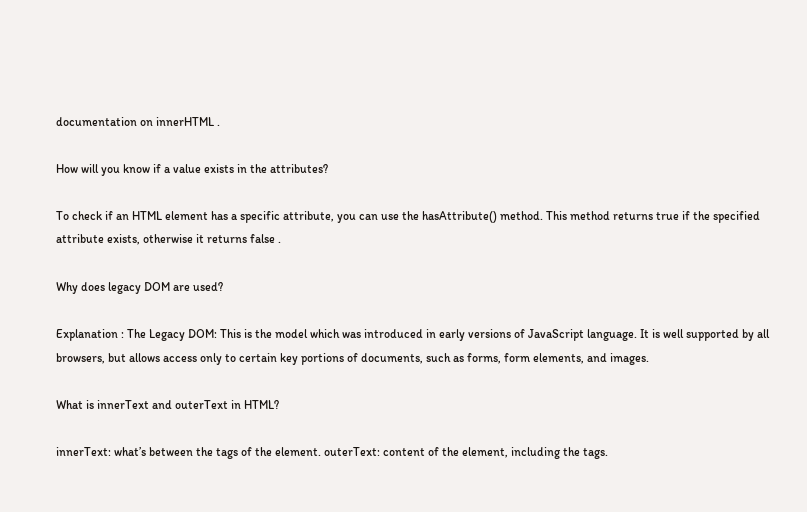documentation on innerHTML .

How will you know if a value exists in the attributes?

To check if an HTML element has a specific attribute, you can use the hasAttribute() method. This method returns true if the specified attribute exists, otherwise it returns false .

Why does legacy DOM are used?

Explanation : The Legacy DOM: This is the model which was introduced in early versions of JavaScript language. It is well supported by all browsers, but allows access only to certain key portions of documents, such as forms, form elements, and images.

What is innerText and outerText in HTML?

innerText: what’s between the tags of the element. outerText: content of the element, including the tags.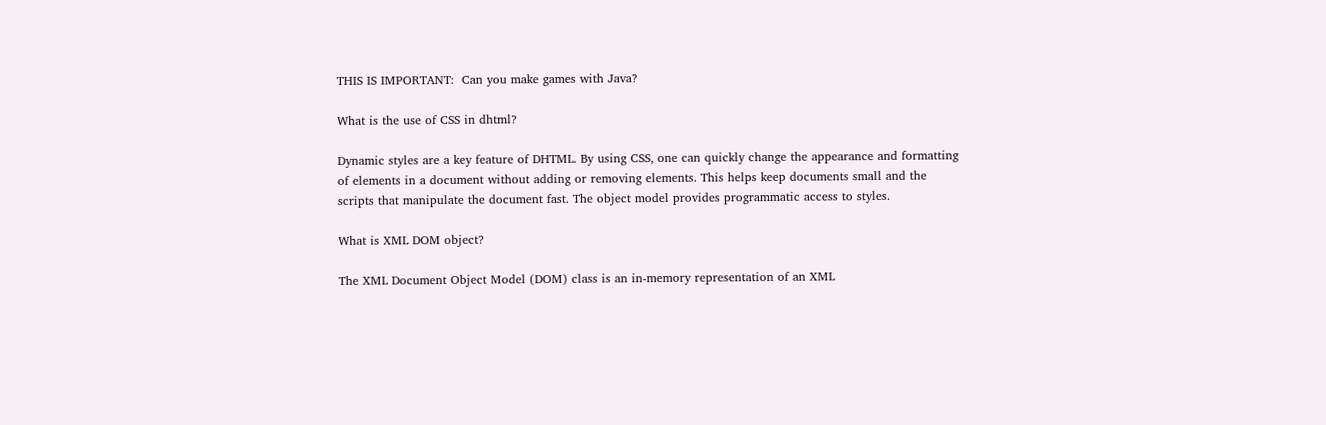THIS IS IMPORTANT:  Can you make games with Java?

What is the use of CSS in dhtml?

Dynamic styles are a key feature of DHTML. By using CSS, one can quickly change the appearance and formatting of elements in a document without adding or removing elements. This helps keep documents small and the scripts that manipulate the document fast. The object model provides programmatic access to styles.

What is XML DOM object?

The XML Document Object Model (DOM) class is an in-memory representation of an XML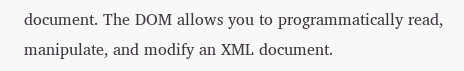document. The DOM allows you to programmatically read, manipulate, and modify an XML document.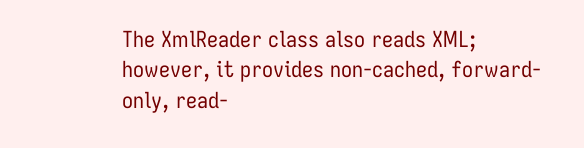The XmlReader class also reads XML; however, it provides non-cached, forward-only, read-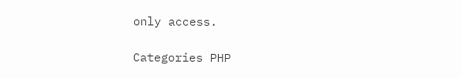only access.

Categories PHP